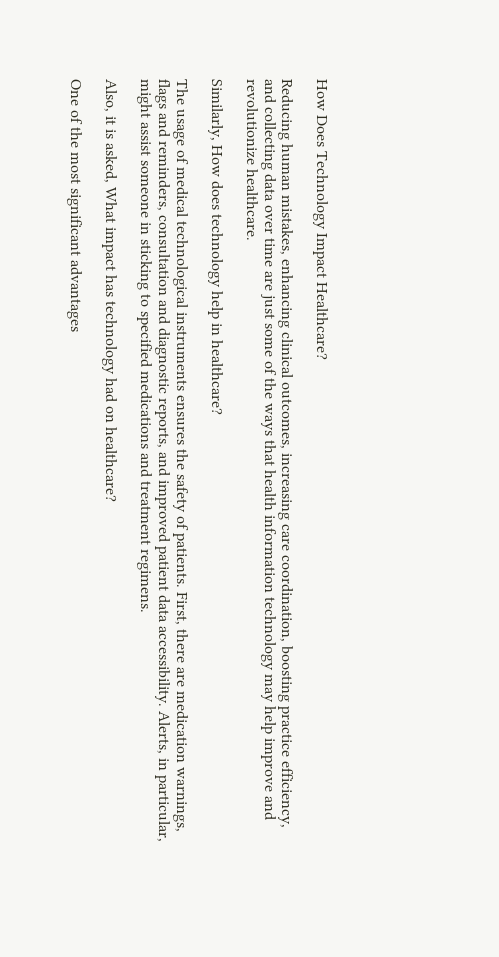How Does Technology Impact Healthcare?

Reducing human mistakes, enhancing clinical outcomes, increasing care coordination, boosting practice efficiency, and collecting data over time are just some of the ways that health information technology may help improve and revolutionize healthcare.

Similarly, How does technology help in healthcare?

The usage of medical technological instruments ensures the safety of patients. First, there are medication warnings, flags and reminders, consultation and diagnostic reports, and improved patient data accessibility. Alerts, in particular, might assist someone in sticking to specified medications and treatment regimens.

Also, it is asked, What impact has technology had on healthcare?

One of the most significant advantages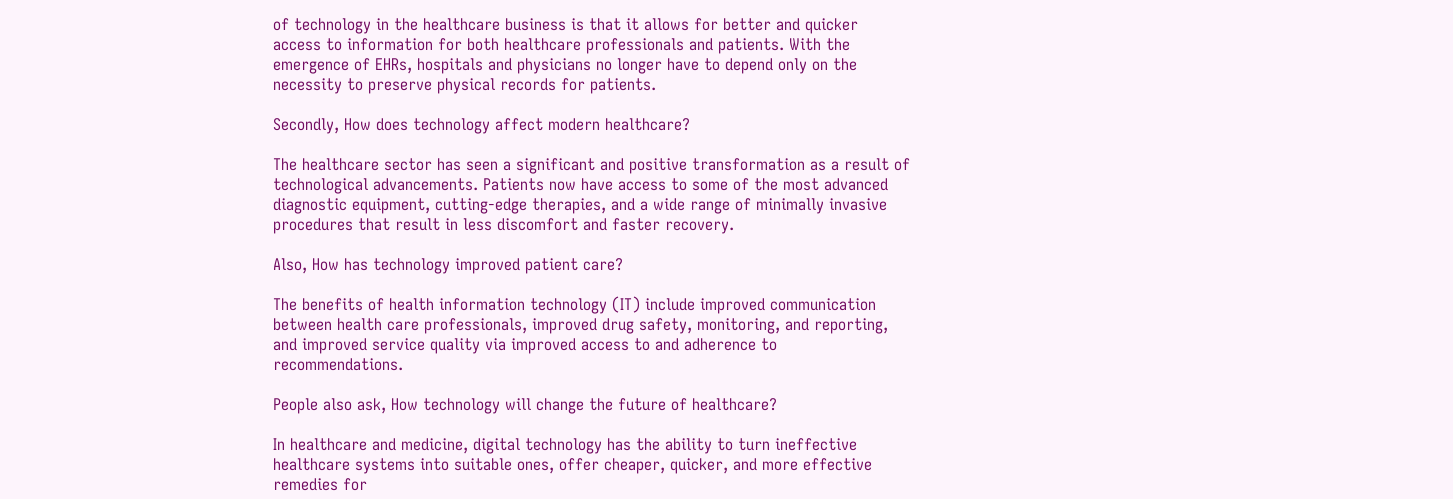of technology in the healthcare business is that it allows for better and quicker access to information for both healthcare professionals and patients. With the emergence of EHRs, hospitals and physicians no longer have to depend only on the necessity to preserve physical records for patients.

Secondly, How does technology affect modern healthcare?

The healthcare sector has seen a significant and positive transformation as a result of technological advancements. Patients now have access to some of the most advanced diagnostic equipment, cutting-edge therapies, and a wide range of minimally invasive procedures that result in less discomfort and faster recovery.

Also, How has technology improved patient care?

The benefits of health information technology (IT) include improved communication between health care professionals, improved drug safety, monitoring, and reporting, and improved service quality via improved access to and adherence to recommendations.

People also ask, How technology will change the future of healthcare?

In healthcare and medicine, digital technology has the ability to turn ineffective healthcare systems into suitable ones, offer cheaper, quicker, and more effective remedies for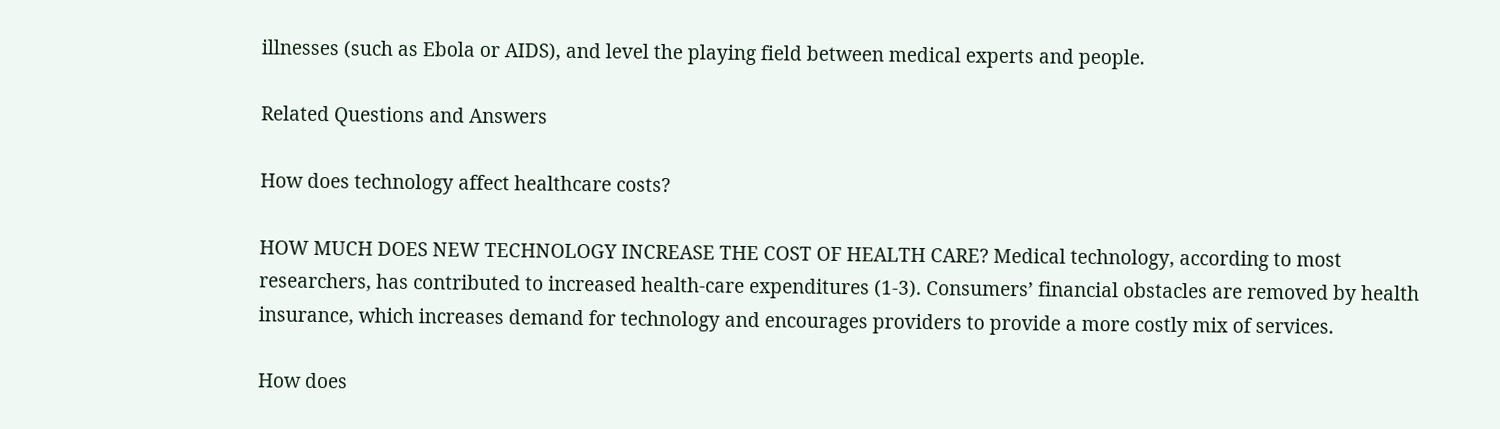illnesses (such as Ebola or AIDS), and level the playing field between medical experts and people.

Related Questions and Answers

How does technology affect healthcare costs?

HOW MUCH DOES NEW TECHNOLOGY INCREASE THE COST OF HEALTH CARE? Medical technology, according to most researchers, has contributed to increased health-care expenditures (1-3). Consumers’ financial obstacles are removed by health insurance, which increases demand for technology and encourages providers to provide a more costly mix of services.

How does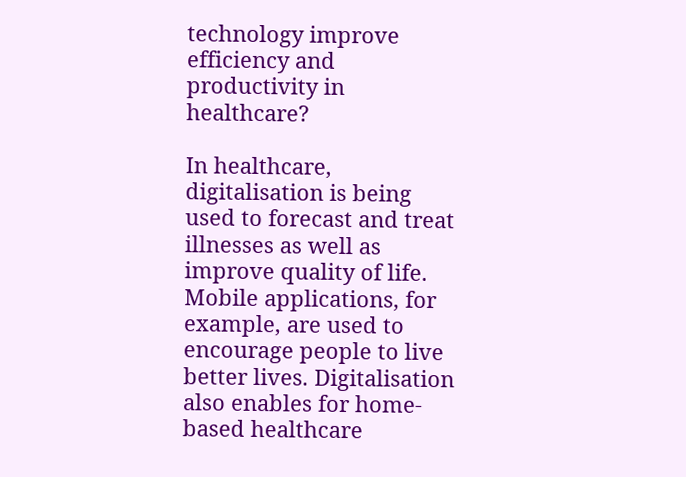technology improve efficiency and productivity in healthcare?

In healthcare, digitalisation is being used to forecast and treat illnesses as well as improve quality of life. Mobile applications, for example, are used to encourage people to live better lives. Digitalisation also enables for home-based healthcare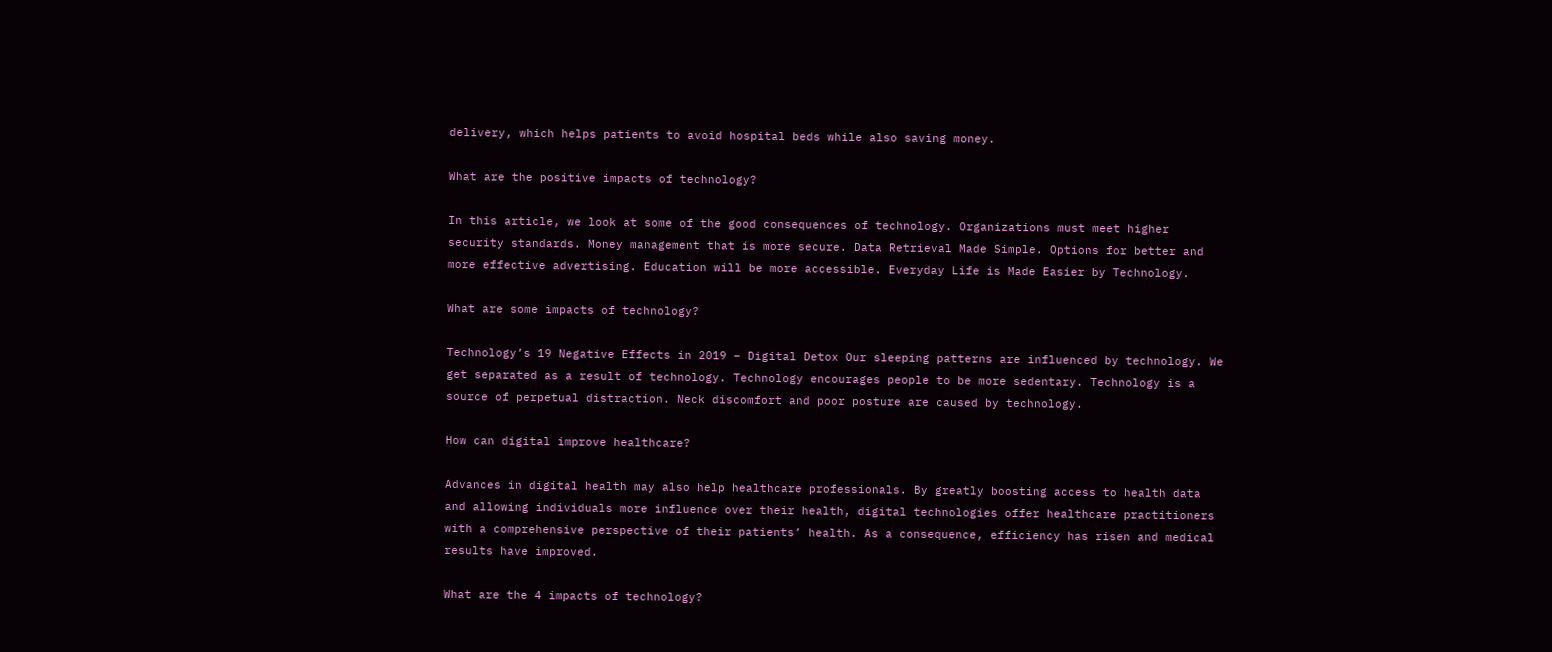delivery, which helps patients to avoid hospital beds while also saving money.

What are the positive impacts of technology?

In this article, we look at some of the good consequences of technology. Organizations must meet higher security standards. Money management that is more secure. Data Retrieval Made Simple. Options for better and more effective advertising. Education will be more accessible. Everyday Life is Made Easier by Technology.

What are some impacts of technology?

Technology’s 19 Negative Effects in 2019 – Digital Detox Our sleeping patterns are influenced by technology. We get separated as a result of technology. Technology encourages people to be more sedentary. Technology is a source of perpetual distraction. Neck discomfort and poor posture are caused by technology.

How can digital improve healthcare?

Advances in digital health may also help healthcare professionals. By greatly boosting access to health data and allowing individuals more influence over their health, digital technologies offer healthcare practitioners with a comprehensive perspective of their patients’ health. As a consequence, efficiency has risen and medical results have improved.

What are the 4 impacts of technology?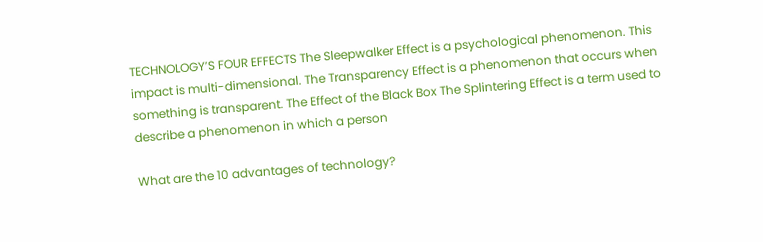TECHNOLOGY’S FOUR EFFECTS The Sleepwalker Effect is a psychological phenomenon. This impact is multi-dimensional. The Transparency Effect is a phenomenon that occurs when something is transparent. The Effect of the Black Box The Splintering Effect is a term used to describe a phenomenon in which a person

What are the 10 advantages of technology?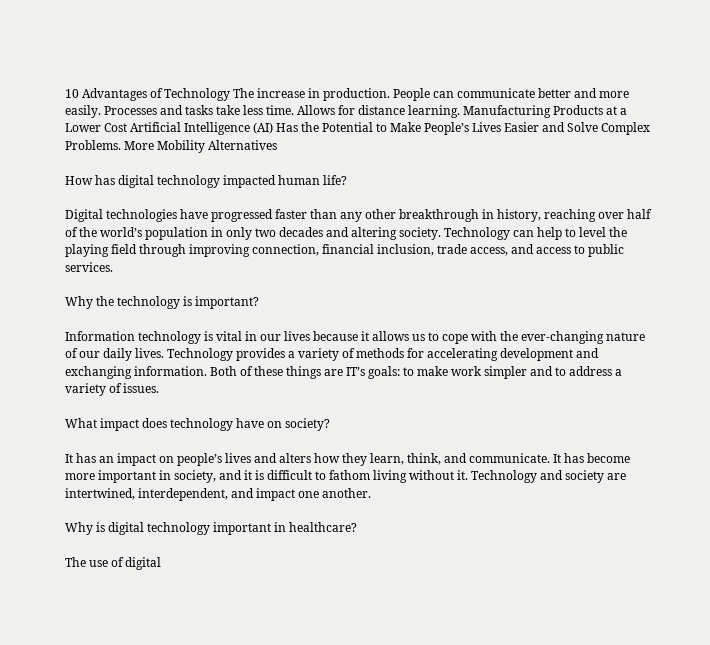10 Advantages of Technology The increase in production. People can communicate better and more easily. Processes and tasks take less time. Allows for distance learning. Manufacturing Products at a Lower Cost Artificial Intelligence (AI) Has the Potential to Make People’s Lives Easier and Solve Complex Problems. More Mobility Alternatives

How has digital technology impacted human life?

Digital technologies have progressed faster than any other breakthrough in history, reaching over half of the world’s population in only two decades and altering society. Technology can help to level the playing field through improving connection, financial inclusion, trade access, and access to public services.

Why the technology is important?

Information technology is vital in our lives because it allows us to cope with the ever-changing nature of our daily lives. Technology provides a variety of methods for accelerating development and exchanging information. Both of these things are IT’s goals: to make work simpler and to address a variety of issues.

What impact does technology have on society?

It has an impact on people’s lives and alters how they learn, think, and communicate. It has become more important in society, and it is difficult to fathom living without it. Technology and society are intertwined, interdependent, and impact one another.

Why is digital technology important in healthcare?

The use of digital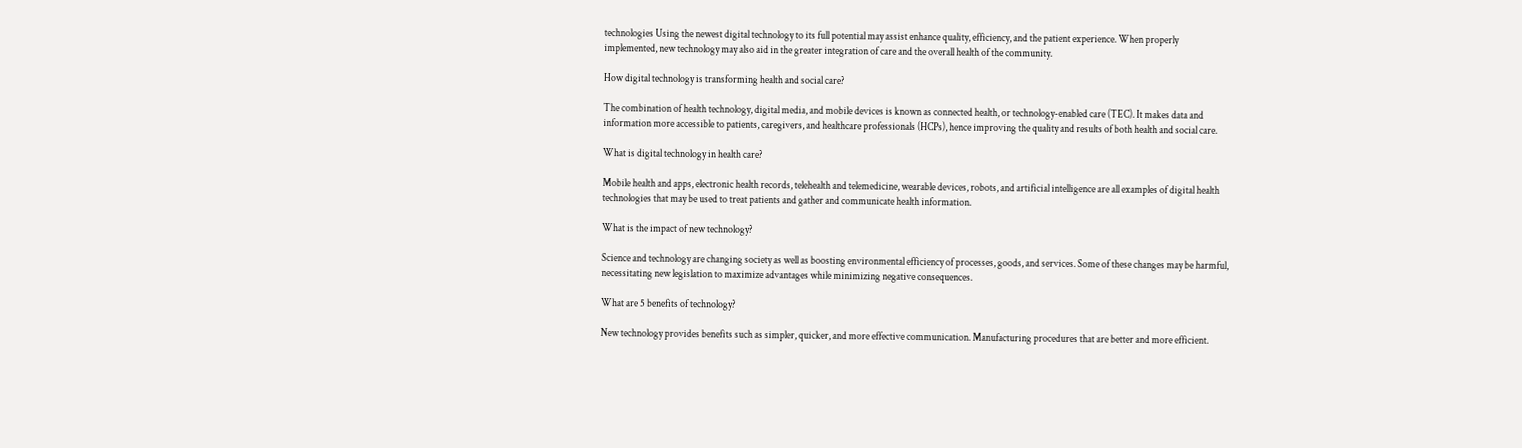technologies Using the newest digital technology to its full potential may assist enhance quality, efficiency, and the patient experience. When properly implemented, new technology may also aid in the greater integration of care and the overall health of the community.

How digital technology is transforming health and social care?

The combination of health technology, digital media, and mobile devices is known as connected health, or technology-enabled care (TEC). It makes data and information more accessible to patients, caregivers, and healthcare professionals (HCPs), hence improving the quality and results of both health and social care.

What is digital technology in health care?

Mobile health and apps, electronic health records, telehealth and telemedicine, wearable devices, robots, and artificial intelligence are all examples of digital health technologies that may be used to treat patients and gather and communicate health information.

What is the impact of new technology?

Science and technology are changing society as well as boosting environmental efficiency of processes, goods, and services. Some of these changes may be harmful, necessitating new legislation to maximize advantages while minimizing negative consequences.

What are 5 benefits of technology?

New technology provides benefits such as simpler, quicker, and more effective communication. Manufacturing procedures that are better and more efficient.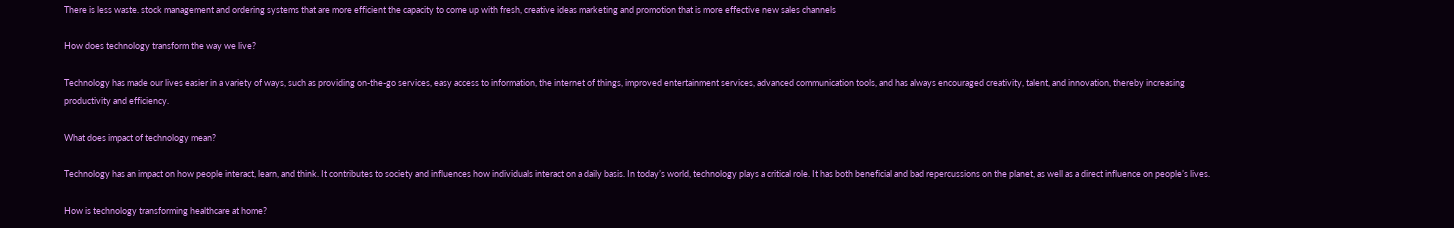There is less waste. stock management and ordering systems that are more efficient the capacity to come up with fresh, creative ideas marketing and promotion that is more effective new sales channels

How does technology transform the way we live?

Technology has made our lives easier in a variety of ways, such as providing on-the-go services, easy access to information, the internet of things, improved entertainment services, advanced communication tools, and has always encouraged creativity, talent, and innovation, thereby increasing productivity and efficiency.

What does impact of technology mean?

Technology has an impact on how people interact, learn, and think. It contributes to society and influences how individuals interact on a daily basis. In today’s world, technology plays a critical role. It has both beneficial and bad repercussions on the planet, as well as a direct influence on people’s lives.

How is technology transforming healthcare at home?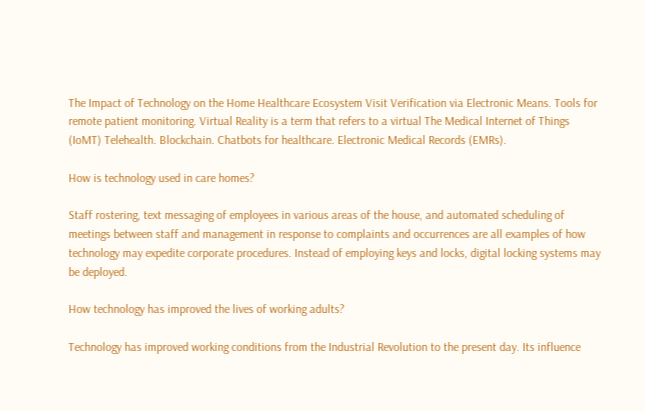The Impact of Technology on the Home Healthcare Ecosystem Visit Verification via Electronic Means. Tools for remote patient monitoring. Virtual Reality is a term that refers to a virtual The Medical Internet of Things (IoMT) Telehealth. Blockchain. Chatbots for healthcare. Electronic Medical Records (EMRs).

How is technology used in care homes?

Staff rostering, text messaging of employees in various areas of the house, and automated scheduling of meetings between staff and management in response to complaints and occurrences are all examples of how technology may expedite corporate procedures. Instead of employing keys and locks, digital locking systems may be deployed.

How technology has improved the lives of working adults?

Technology has improved working conditions from the Industrial Revolution to the present day. Its influence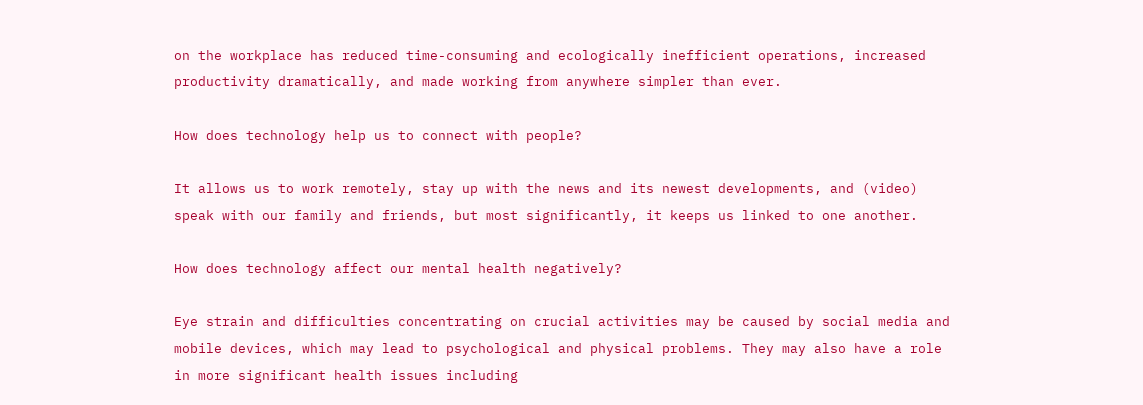on the workplace has reduced time-consuming and ecologically inefficient operations, increased productivity dramatically, and made working from anywhere simpler than ever.

How does technology help us to connect with people?

It allows us to work remotely, stay up with the news and its newest developments, and (video) speak with our family and friends, but most significantly, it keeps us linked to one another.

How does technology affect our mental health negatively?

Eye strain and difficulties concentrating on crucial activities may be caused by social media and mobile devices, which may lead to psychological and physical problems. They may also have a role in more significant health issues including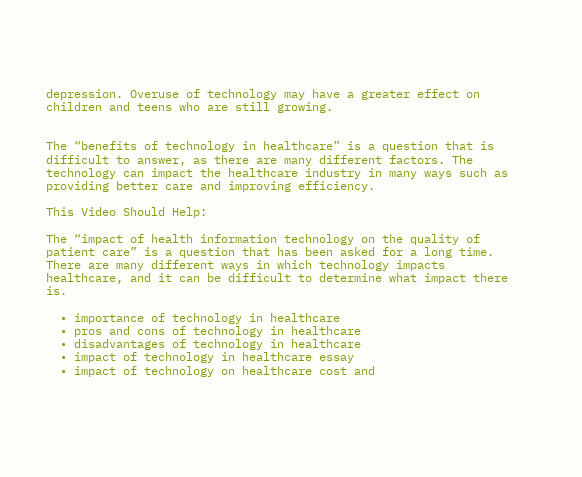depression. Overuse of technology may have a greater effect on children and teens who are still growing.


The “benefits of technology in healthcare” is a question that is difficult to answer, as there are many different factors. The technology can impact the healthcare industry in many ways such as providing better care and improving efficiency.

This Video Should Help:

The “impact of health information technology on the quality of patient care” is a question that has been asked for a long time. There are many different ways in which technology impacts healthcare, and it can be difficult to determine what impact there is.

  • importance of technology in healthcare
  • pros and cons of technology in healthcare
  • disadvantages of technology in healthcare
  • impact of technology in healthcare essay
  • impact of technology on healthcare cost and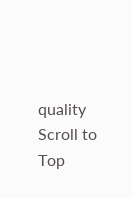quality
Scroll to Top